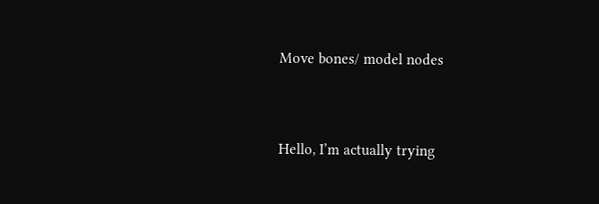Move bones/ model nodes


Hello, I’m actually trying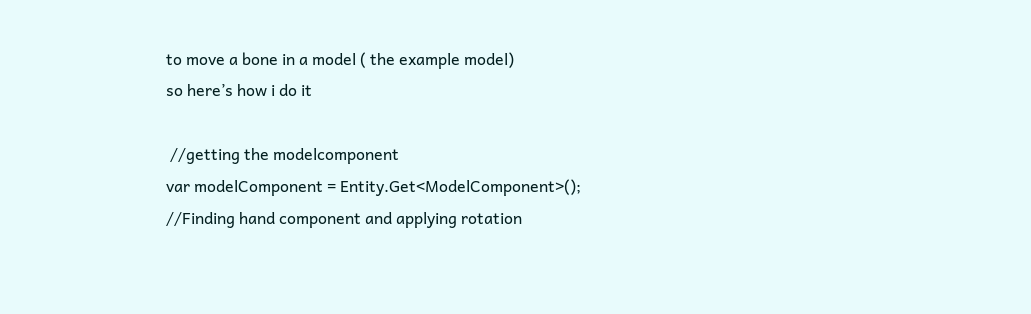to move a bone in a model ( the example model)
so here’s how i do it

 //getting the modelcomponent
var modelComponent = Entity.Get<ModelComponent>();
//Finding hand component and applying rotation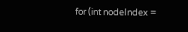for (int nodeIndex =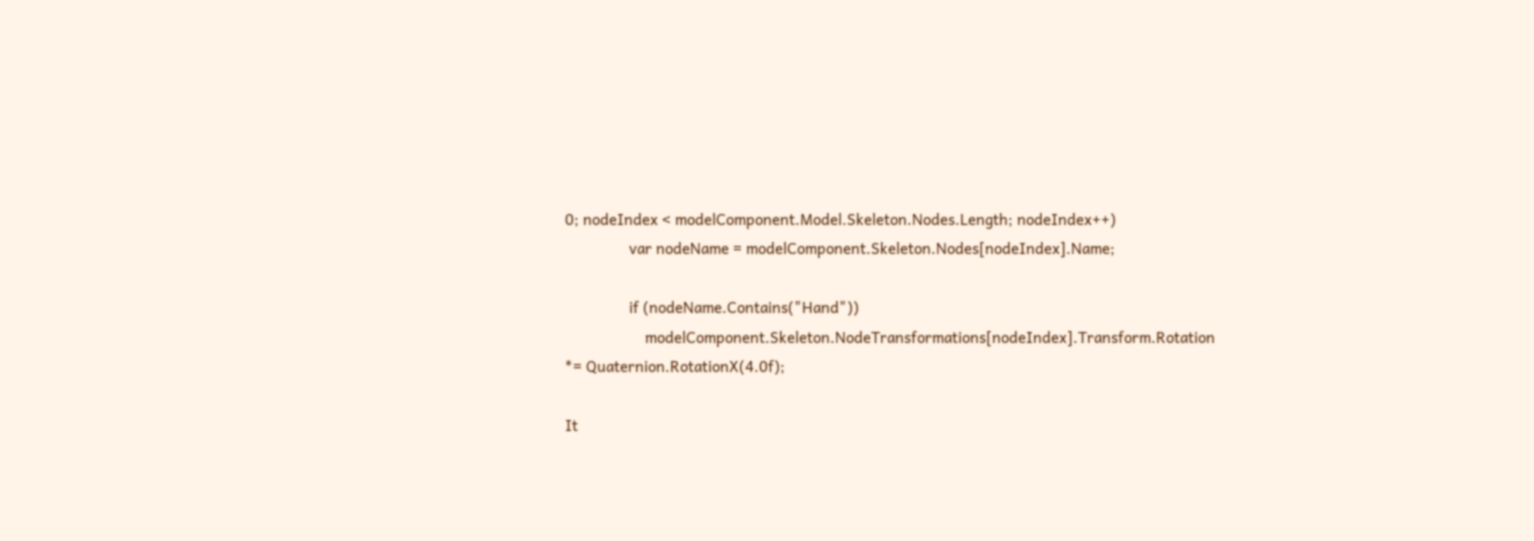0; nodeIndex < modelComponent.Model.Skeleton.Nodes.Length; nodeIndex++)
                var nodeName = modelComponent.Skeleton.Nodes[nodeIndex].Name;

                if (nodeName.Contains("Hand"))
                    modelComponent.Skeleton.NodeTransformations[nodeIndex].Transform.Rotation *= Quaternion.RotationX(4.0f);

It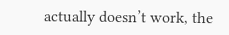actually doesn’t work, the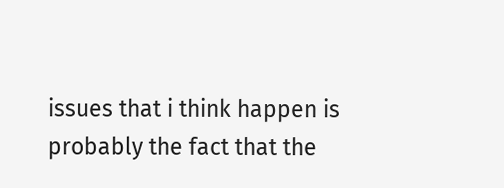issues that i think happen is probably the fact that the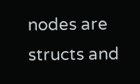nodes are structs and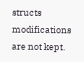structs modifications are not kept.